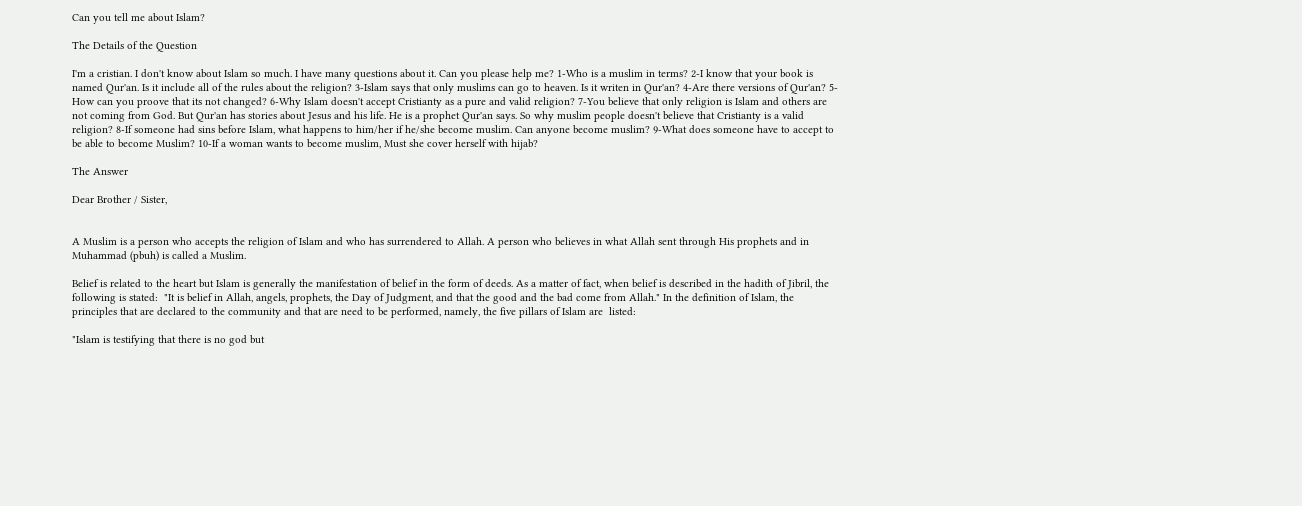Can you tell me about Islam?

The Details of the Question

I'm a cristian. I don't know about Islam so much. I have many questions about it. Can you please help me? 1-Who is a muslim in terms? 2-I know that your book is named Qur'an. Is it include all of the rules about the religion? 3-Islam says that only muslims can go to heaven. Is it writen in Qur'an? 4-Are there versions of Qur'an? 5-How can you proove that its not changed? 6-Why Islam doesn't accept Cristianty as a pure and valid religion? 7-You believe that only religion is Islam and others are not coming from God. But Qur'an has stories about Jesus and his life. He is a prophet Qur'an says. So why muslim people doesn't believe that Cristianty is a valid religion? 8-If someone had sins before Islam, what happens to him/her if he/she become muslim. Can anyone become muslim? 9-What does someone have to accept to be able to become Muslim? 10-If a woman wants to become muslim, Must she cover herself with hijab?

The Answer

Dear Brother / Sister,


A Muslim is a person who accepts the religion of Islam and who has surrendered to Allah. A person who believes in what Allah sent through His prophets and in Muhammad (pbuh) is called a Muslim.

Belief is related to the heart but Islam is generally the manifestation of belief in the form of deeds. As a matter of fact, when belief is described in the hadith of Jibril, the following is stated:  "It is belief in Allah, angels, prophets, the Day of Judgment, and that the good and the bad come from Allah." In the definition of Islam, the principles that are declared to the community and that are need to be performed, namely, the five pillars of Islam are  listed:

"Islam is testifying that there is no god but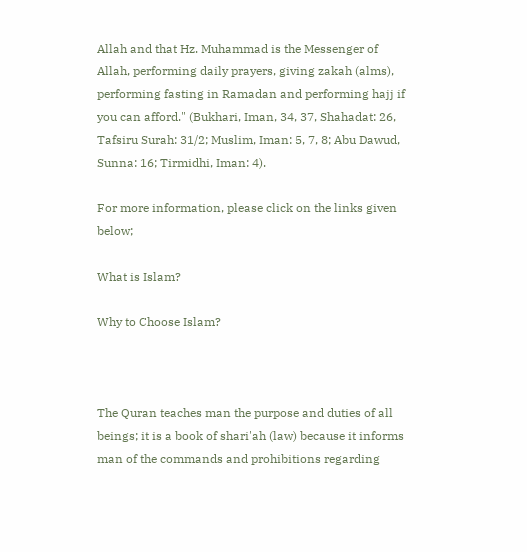Allah and that Hz. Muhammad is the Messenger of Allah, performing daily prayers, giving zakah (alms), performing fasting in Ramadan and performing hajj if you can afford." (Bukhari, Iman, 34, 37, Shahadat: 26, Tafsiru Surah: 31/2; Muslim, Iman: 5, 7, 8; Abu Dawud, Sunna: 16; Tirmidhi, Iman: 4).

For more information, please click on the links given below;

What is Islam?

Why to Choose Islam?



The Quran teaches man the purpose and duties of all beings; it is a book of shari'ah (law) because it informs man of the commands and prohibitions regarding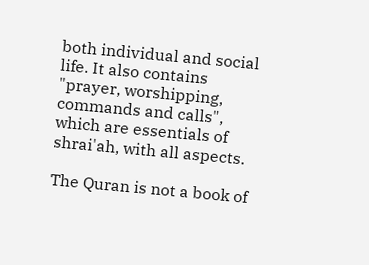both individual and social life. It also contains "prayer, worshipping, commands and calls", which are essentials of shrai'ah, with all aspects.

The Quran is not a book of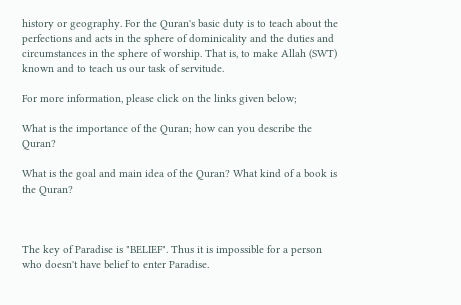history or geography. For the Quran's basic duty is to teach about the perfections and acts in the sphere of dominicality and the duties and circumstances in the sphere of worship. That is, to make Allah (SWT) known and to teach us our task of servitude.

For more information, please click on the links given below;

What is the importance of the Quran; how can you describe the Quran?

What is the goal and main idea of the Quran? What kind of a book is the Quran?



The key of Paradise is "BELIEF". Thus it is impossible for a person who doesn't have belief to enter Paradise.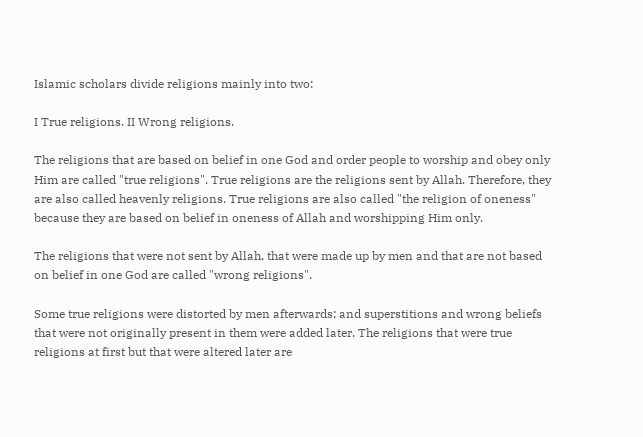Islamic scholars divide religions mainly into two:

I True religions. II Wrong religions.

The religions that are based on belief in one God and order people to worship and obey only Him are called "true religions". True religions are the religions sent by Allah. Therefore, they are also called heavenly religions. True religions are also called "the religion of oneness" because they are based on belief in oneness of Allah and worshipping Him only.

The religions that were not sent by Allah, that were made up by men and that are not based on belief in one God are called "wrong religions".

Some true religions were distorted by men afterwards; and superstitions and wrong beliefs that were not originally present in them were added later. The religions that were true religions at first but that were altered later are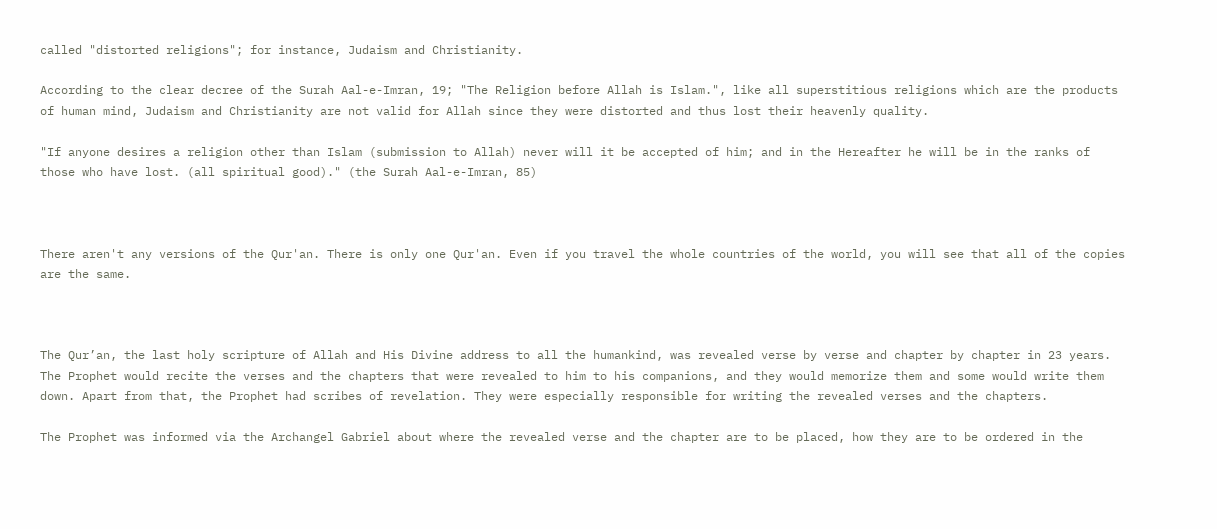called "distorted religions"; for instance, Judaism and Christianity.

According to the clear decree of the Surah Aal-e-Imran, 19; "The Religion before Allah is Islam.", like all superstitious religions which are the products of human mind, Judaism and Christianity are not valid for Allah since they were distorted and thus lost their heavenly quality.

"If anyone desires a religion other than Islam (submission to Allah) never will it be accepted of him; and in the Hereafter he will be in the ranks of those who have lost. (all spiritual good)." (the Surah Aal-e-Imran, 85)



There aren't any versions of the Qur'an. There is only one Qur'an. Even if you travel the whole countries of the world, you will see that all of the copies are the same.



The Qur’an, the last holy scripture of Allah and His Divine address to all the humankind, was revealed verse by verse and chapter by chapter in 23 years. The Prophet would recite the verses and the chapters that were revealed to him to his companions, and they would memorize them and some would write them down. Apart from that, the Prophet had scribes of revelation. They were especially responsible for writing the revealed verses and the chapters.

The Prophet was informed via the Archangel Gabriel about where the revealed verse and the chapter are to be placed, how they are to be ordered in the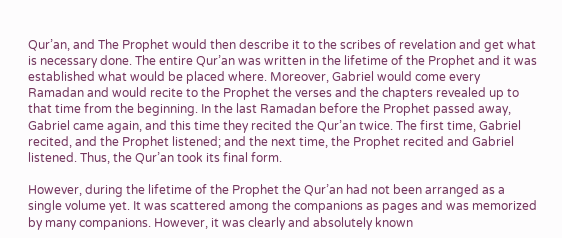Qur’an, and The Prophet would then describe it to the scribes of revelation and get what is necessary done. The entire Qur’an was written in the lifetime of the Prophet and it was established what would be placed where. Moreover, Gabriel would come every Ramadan and would recite to the Prophet the verses and the chapters revealed up to that time from the beginning. In the last Ramadan before the Prophet passed away, Gabriel came again, and this time they recited the Qur’an twice. The first time, Gabriel recited, and the Prophet listened; and the next time, the Prophet recited and Gabriel listened. Thus, the Qur’an took its final form.

However, during the lifetime of the Prophet the Qur’an had not been arranged as a single volume yet. It was scattered among the companions as pages and was memorized by many companions. However, it was clearly and absolutely known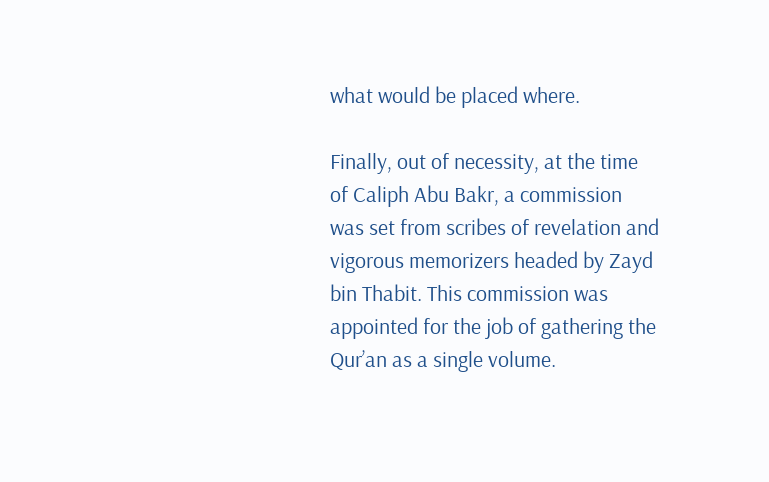what would be placed where.

Finally, out of necessity, at the time of Caliph Abu Bakr, a commission was set from scribes of revelation and vigorous memorizers headed by Zayd bin Thabit. This commission was appointed for the job of gathering the Qur’an as a single volume.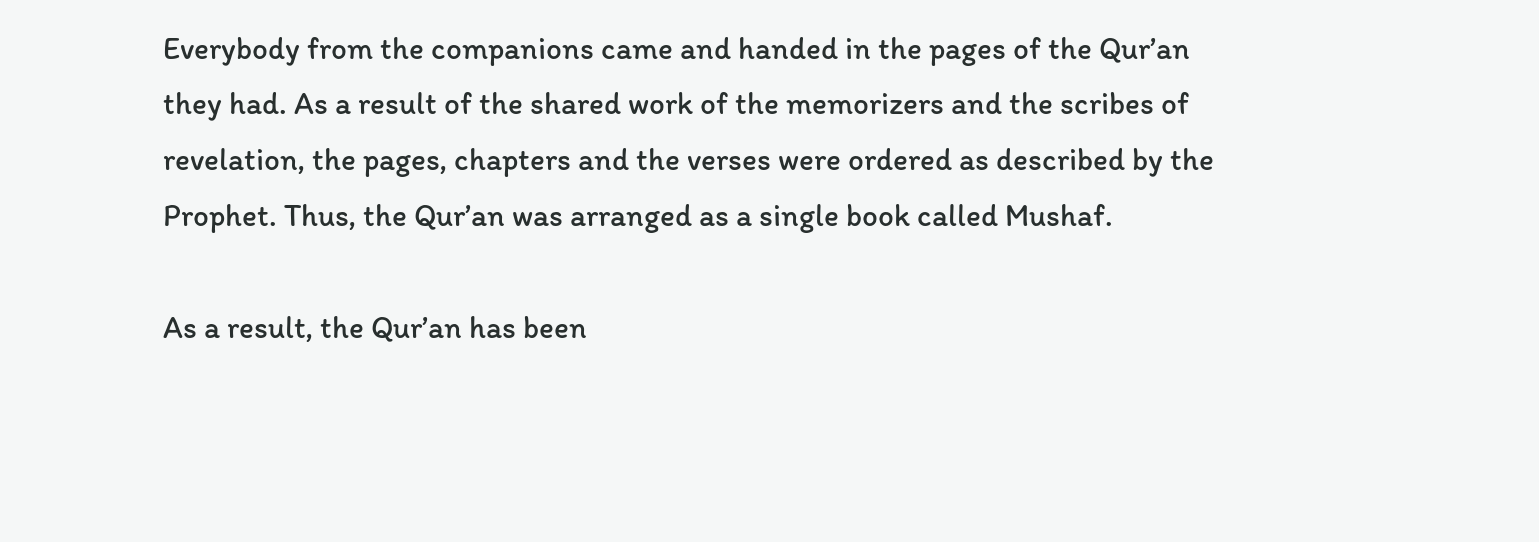Everybody from the companions came and handed in the pages of the Qur’an they had. As a result of the shared work of the memorizers and the scribes of revelation, the pages, chapters and the verses were ordered as described by the Prophet. Thus, the Qur’an was arranged as a single book called Mushaf.

As a result, the Qur’an has been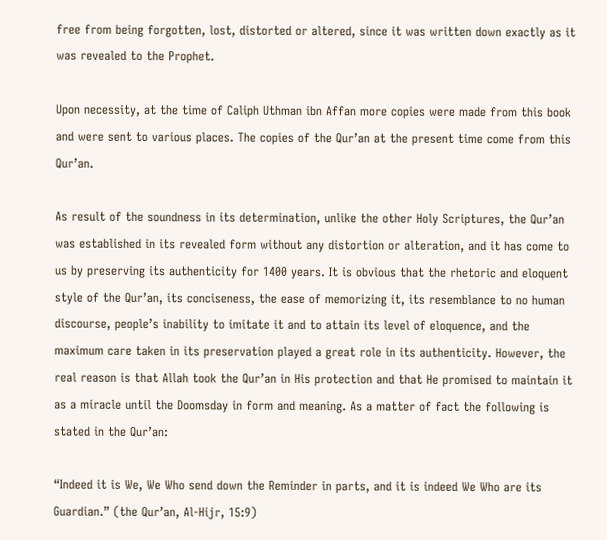free from being forgotten, lost, distorted or altered, since it was written down exactly as it was revealed to the Prophet.

Upon necessity, at the time of Caliph Uthman ibn Affan more copies were made from this book and were sent to various places. The copies of the Qur’an at the present time come from this Qur’an.

As result of the soundness in its determination, unlike the other Holy Scriptures, the Qur’an was established in its revealed form without any distortion or alteration, and it has come to us by preserving its authenticity for 1400 years. It is obvious that the rhetoric and eloquent style of the Qur’an, its conciseness, the ease of memorizing it, its resemblance to no human discourse, people’s inability to imitate it and to attain its level of eloquence, and the maximum care taken in its preservation played a great role in its authenticity. However, the real reason is that Allah took the Qur’an in His protection and that He promised to maintain it as a miracle until the Doomsday in form and meaning. As a matter of fact the following is stated in the Qur’an:

“Indeed it is We, We Who send down the Reminder in parts, and it is indeed We Who are its Guardian.” (the Qur’an, Al-Hijr, 15:9)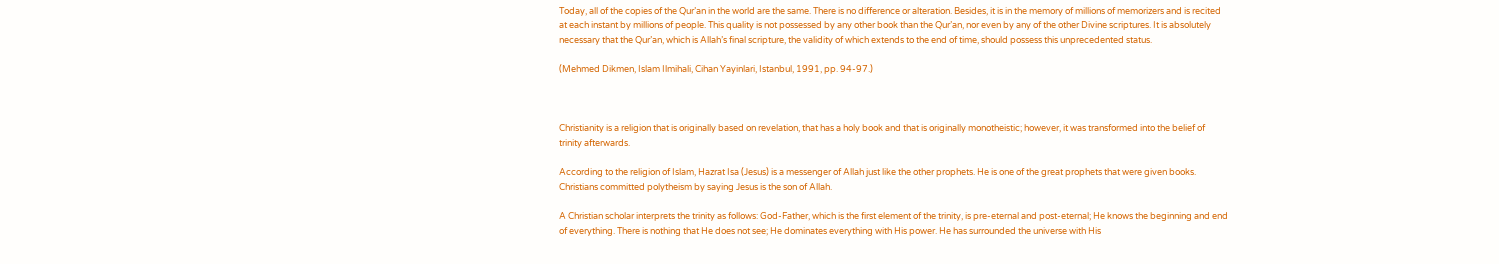Today, all of the copies of the Qur’an in the world are the same. There is no difference or alteration. Besides, it is in the memory of millions of memorizers and is recited at each instant by millions of people. This quality is not possessed by any other book than the Qur’an, nor even by any of the other Divine scriptures. It is absolutely necessary that the Qur’an, which is Allah’s final scripture, the validity of which extends to the end of time, should possess this unprecedented status.

(Mehmed Dikmen, Islam Ilmihali, Cihan Yayinlari, Istanbul, 1991, pp. 94-97.)



Christianity is a religion that is originally based on revelation, that has a holy book and that is originally monotheistic; however, it was transformed into the belief of trinity afterwards.

According to the religion of Islam, Hazrat Isa (Jesus) is a messenger of Allah just like the other prophets. He is one of the great prophets that were given books. Christians committed polytheism by saying Jesus is the son of Allah.

A Christian scholar interprets the trinity as follows: God-Father, which is the first element of the trinity, is pre-eternal and post-eternal; He knows the beginning and end of everything. There is nothing that He does not see; He dominates everything with His power. He has surrounded the universe with His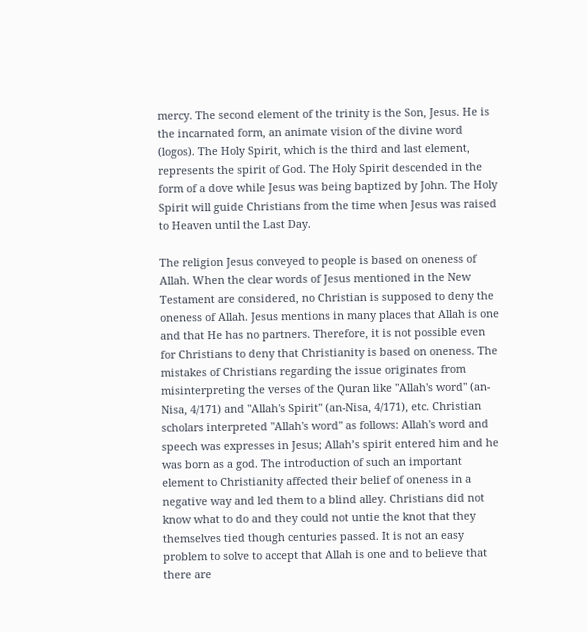mercy. The second element of the trinity is the Son, Jesus. He is the incarnated form, an animate vision of the divine word (logos). The Holy Spirit, which is the third and last element, represents the spirit of God. The Holy Spirit descended in the form of a dove while Jesus was being baptized by John. The Holy Spirit will guide Christians from the time when Jesus was raised to Heaven until the Last Day.

The religion Jesus conveyed to people is based on oneness of Allah. When the clear words of Jesus mentioned in the New Testament are considered, no Christian is supposed to deny the oneness of Allah. Jesus mentions in many places that Allah is one and that He has no partners. Therefore, it is not possible even for Christians to deny that Christianity is based on oneness. The mistakes of Christians regarding the issue originates from misinterpreting the verses of the Quran like "Allah's word" (an-Nisa, 4/171) and "Allah's Spirit" (an-Nisa, 4/171), etc. Christian scholars interpreted "Allah's word" as follows: Allah's word and speech was expresses in Jesus; Allah’s spirit entered him and he was born as a god. The introduction of such an important element to Christianity affected their belief of oneness in a negative way and led them to a blind alley. Christians did not know what to do and they could not untie the knot that they themselves tied though centuries passed. It is not an easy problem to solve to accept that Allah is one and to believe that there are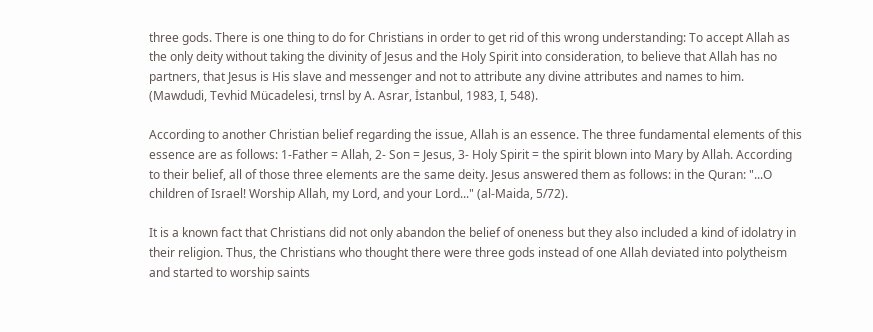three gods. There is one thing to do for Christians in order to get rid of this wrong understanding: To accept Allah as the only deity without taking the divinity of Jesus and the Holy Spirit into consideration, to believe that Allah has no partners, that Jesus is His slave and messenger and not to attribute any divine attributes and names to him. (Mawdudi, Tevhid Mücadelesi, trnsl by A. Asrar, İstanbul, 1983, I, 548).

According to another Christian belief regarding the issue, Allah is an essence. The three fundamental elements of this essence are as follows: 1-Father = Allah, 2- Son = Jesus, 3- Holy Spirit = the spirit blown into Mary by Allah. According to their belief, all of those three elements are the same deity. Jesus answered them as follows: in the Quran: "...O children of Israel! Worship Allah, my Lord, and your Lord..." (al-Maida, 5/72).

It is a known fact that Christians did not only abandon the belief of oneness but they also included a kind of idolatry in their religion. Thus, the Christians who thought there were three gods instead of one Allah deviated into polytheism and started to worship saints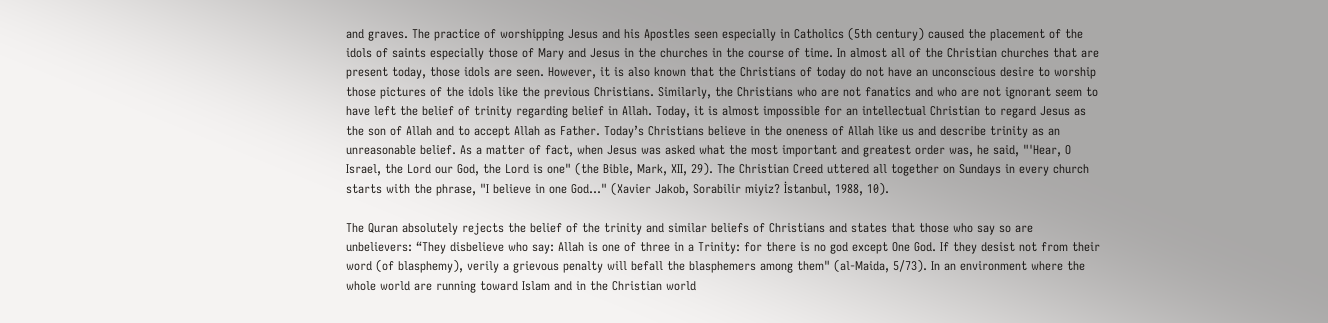and graves. The practice of worshipping Jesus and his Apostles seen especially in Catholics (5th century) caused the placement of the idols of saints especially those of Mary and Jesus in the churches in the course of time. In almost all of the Christian churches that are present today, those idols are seen. However, it is also known that the Christians of today do not have an unconscious desire to worship those pictures of the idols like the previous Christians. Similarly, the Christians who are not fanatics and who are not ignorant seem to have left the belief of trinity regarding belief in Allah. Today, it is almost impossible for an intellectual Christian to regard Jesus as the son of Allah and to accept Allah as Father. Today’s Christians believe in the oneness of Allah like us and describe trinity as an unreasonable belief. As a matter of fact, when Jesus was asked what the most important and greatest order was, he said, "'Hear, O Israel, the Lord our God, the Lord is one" (the Bible, Mark, XII, 29). The Christian Creed uttered all together on Sundays in every church starts with the phrase, "I believe in one God..." (Xavier Jakob, Sorabilir miyiz? İstanbul, 1988, 10).

The Quran absolutely rejects the belief of the trinity and similar beliefs of Christians and states that those who say so are unbelievers: “They disbelieve who say: Allah is one of three in a Trinity: for there is no god except One God. If they desist not from their word (of blasphemy), verily a grievous penalty will befall the blasphemers among them" (al-Maida, 5/73). In an environment where the whole world are running toward Islam and in the Christian world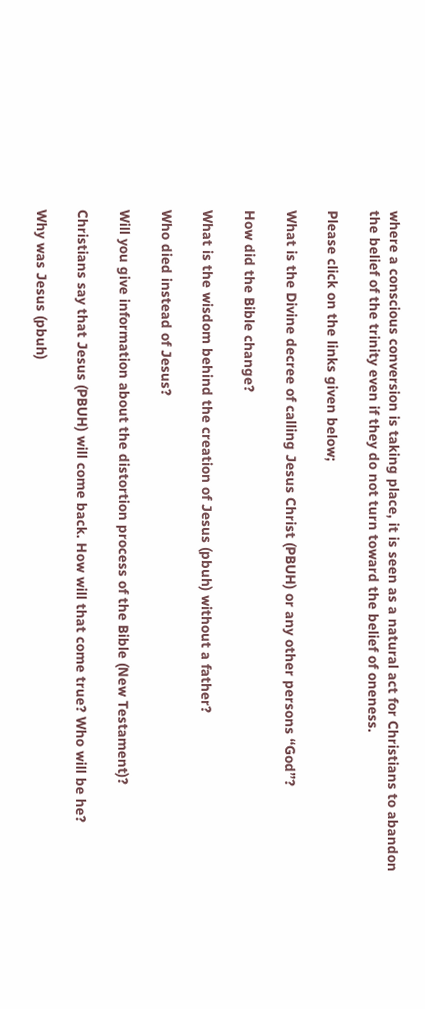where a conscious conversion is taking place, it is seen as a natural act for Christians to abandon the belief of the trinity even if they do not turn toward the belief of oneness.

Please click on the links given below;

What is the Divine decree of calling Jesus Christ (PBUH) or any other persons “God”?

How did the Bible change?

What is the wisdom behind the creation of Jesus (pbuh) without a father?

Who died instead of Jesus?

Will you give information about the distortion process of the Bible (New Testament)?

Christians say that Jesus (PBUH) will come back. How will that come true? Who will be he?

Why was Jesus (pbuh)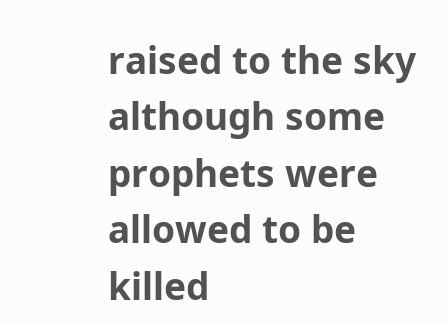raised to the sky although some prophets were allowed to be killed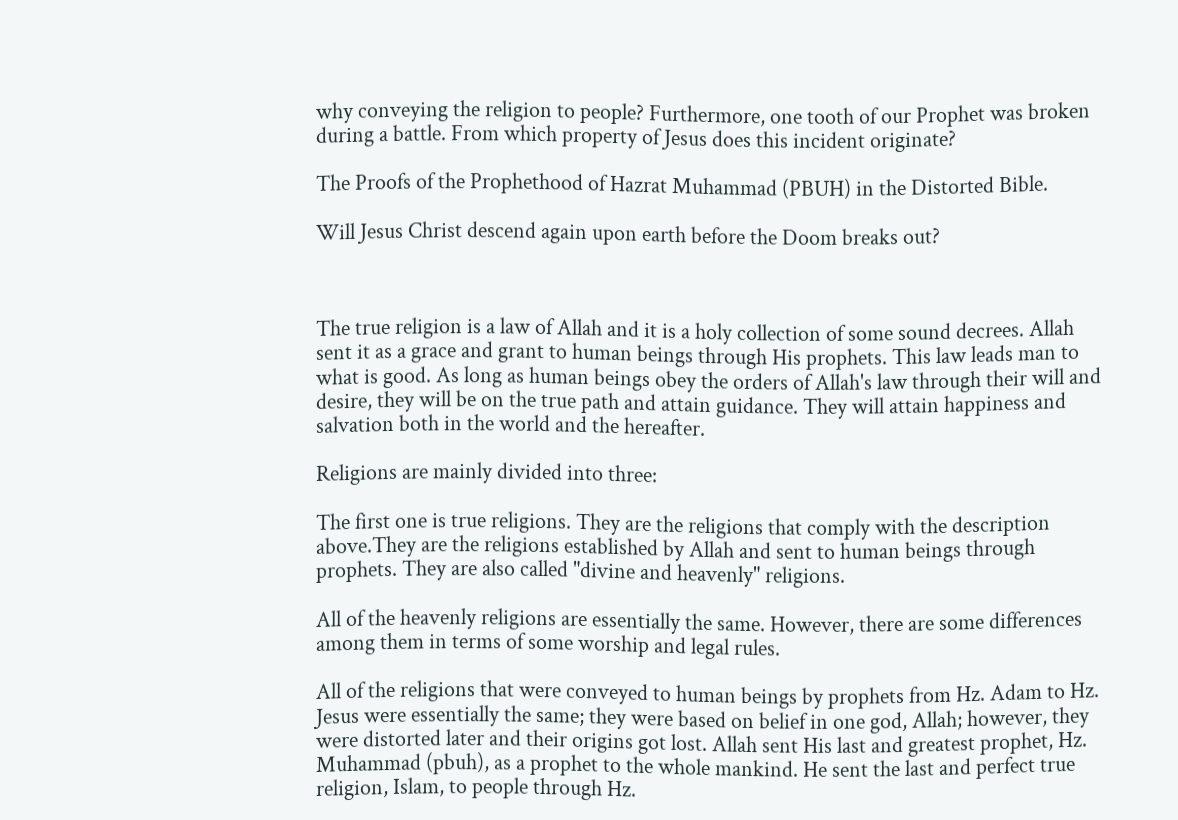why conveying the religion to people? Furthermore, one tooth of our Prophet was broken during a battle. From which property of Jesus does this incident originate?

The Proofs of the Prophethood of Hazrat Muhammad (PBUH) in the Distorted Bible.

Will Jesus Christ descend again upon earth before the Doom breaks out?



The true religion is a law of Allah and it is a holy collection of some sound decrees. Allah sent it as a grace and grant to human beings through His prophets. This law leads man to what is good. As long as human beings obey the orders of Allah's law through their will and desire, they will be on the true path and attain guidance. They will attain happiness and salvation both in the world and the hereafter.

Religions are mainly divided into three:

The first one is true religions. They are the religions that comply with the description above.They are the religions established by Allah and sent to human beings through prophets. They are also called "divine and heavenly" religions.

All of the heavenly religions are essentially the same. However, there are some differences among them in terms of some worship and legal rules.

All of the religions that were conveyed to human beings by prophets from Hz. Adam to Hz. Jesus were essentially the same; they were based on belief in one god, Allah; however, they were distorted later and their origins got lost. Allah sent His last and greatest prophet, Hz. Muhammad (pbuh), as a prophet to the whole mankind. He sent the last and perfect true religion, Islam, to people through Hz.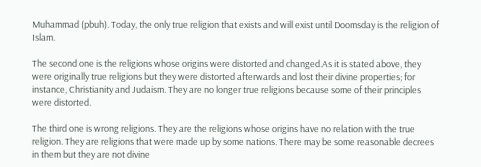Muhammad (pbuh). Today, the only true religion that exists and will exist until Doomsday is the religion of Islam.

The second one is the religions whose origins were distorted and changed.As it is stated above, they were originally true religions but they were distorted afterwards and lost their divine properties; for instance, Christianity and Judaism. They are no longer true religions because some of their principles were distorted.

The third one is wrong religions. They are the religions whose origins have no relation with the true religion. They are religions that were made up by some nations. There may be some reasonable decrees in them but they are not divine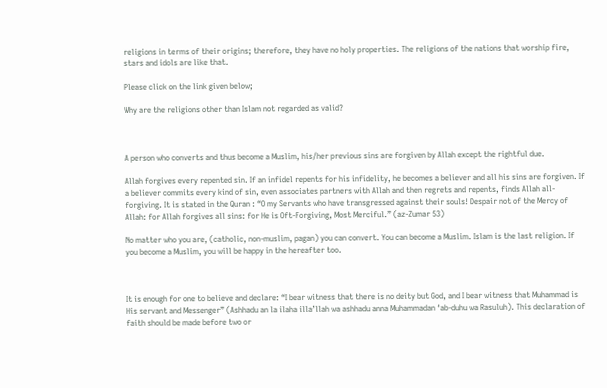religions in terms of their origins; therefore, they have no holy properties. The religions of the nations that worship fire, stars and idols are like that.

Please click on the link given below;

Why are the religions other than Islam not regarded as valid?



A person who converts and thus become a Muslim, his/her previous sins are forgiven by Allah except the rightful due.

Allah forgives every repented sin. If an infidel repents for his infidelity, he becomes a believer and all his sins are forgiven. If a believer commits every kind of sin, even associates partners with Allah and then regrets and repents, finds Allah all-forgiving. It is stated in the Quran : “O my Servants who have transgressed against their souls! Despair not of the Mercy of Allah: for Allah forgives all sins: for He is Oft-Forgiving, Most Merciful.” (az-Zumar 53)

No matter who you are, (catholic, non-muslim, pagan) you can convert. You can become a Muslim. Islam is the last religion. If you become a Muslim, you will be happy in the hereafter too.



It is enough for one to believe and declare: “I bear witness that there is no deity but God, and I bear witness that Muhammad is His servant and Messenger” (Ashhadu an la ilaha illa’llah wa ashhadu anna Muhammadan ‘ab-duhu wa Rasuluh). This declaration of faith should be made before two or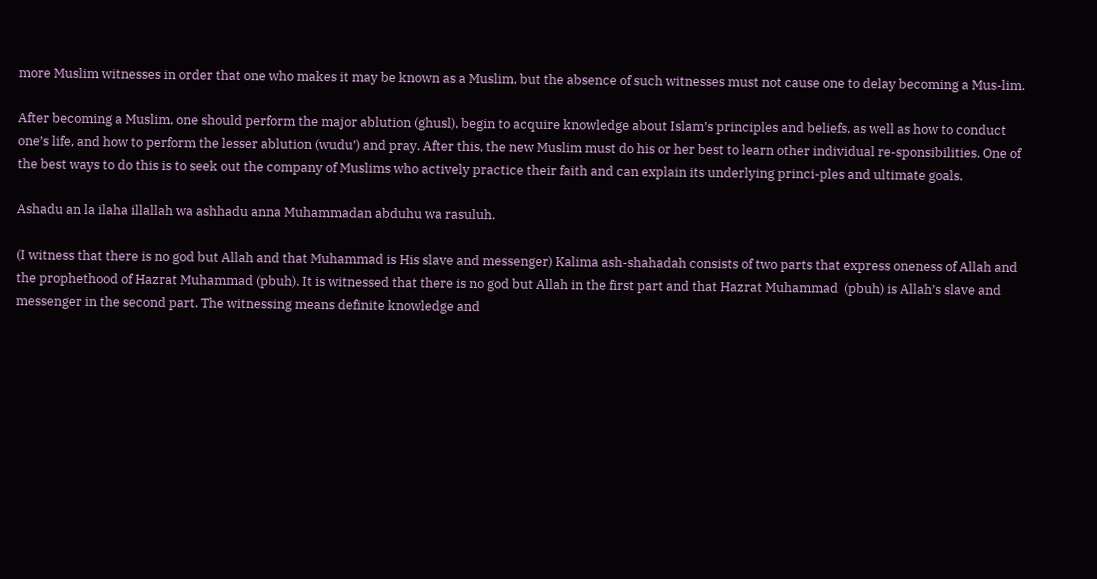more Muslim witnesses in order that one who makes it may be known as a Muslim, but the absence of such witnesses must not cause one to delay becoming a Mus-lim.

After becoming a Muslim, one should perform the major ablution (ghusl), begin to acquire knowledge about Islam’s principles and beliefs, as well as how to conduct one’s life, and how to perform the lesser ablution (wudu’) and pray. After this, the new Muslim must do his or her best to learn other individual re-sponsibilities. One of the best ways to do this is to seek out the company of Muslims who actively practice their faith and can explain its underlying princi-ples and ultimate goals.

Ashadu an la ilaha illallah wa ashhadu anna Muhammadan abduhu wa rasuluh.

(I witness that there is no god but Allah and that Muhammad is His slave and messenger) Kalima ash-shahadah consists of two parts that express oneness of Allah and the prophethood of Hazrat Muhammad (pbuh). It is witnessed that there is no god but Allah in the first part and that Hazrat Muhammad  (pbuh) is Allah’s slave and messenger in the second part. The witnessing means definite knowledge and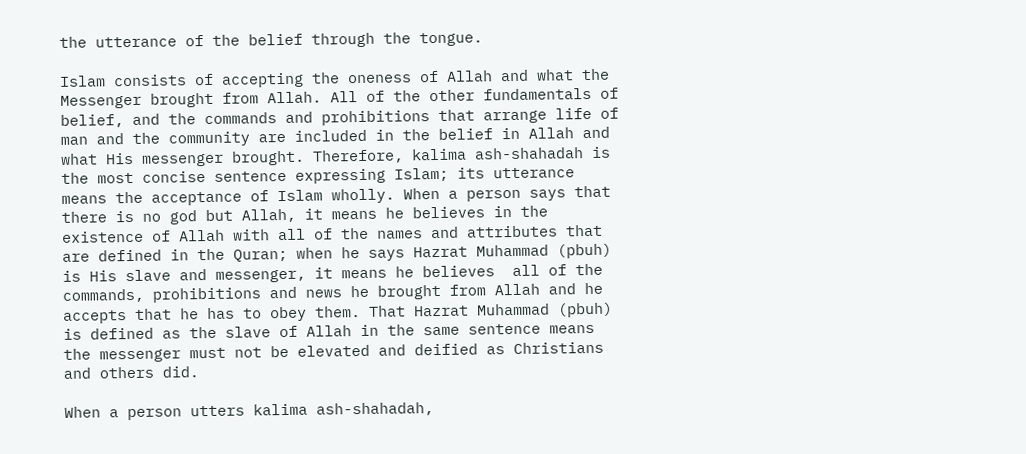the utterance of the belief through the tongue.

Islam consists of accepting the oneness of Allah and what the Messenger brought from Allah. All of the other fundamentals of belief, and the commands and prohibitions that arrange life of man and the community are included in the belief in Allah and what His messenger brought. Therefore, kalima ash-shahadah is the most concise sentence expressing Islam; its utterance means the acceptance of Islam wholly. When a person says that there is no god but Allah, it means he believes in the existence of Allah with all of the names and attributes that are defined in the Quran; when he says Hazrat Muhammad (pbuh) is His slave and messenger, it means he believes  all of the commands, prohibitions and news he brought from Allah and he accepts that he has to obey them. That Hazrat Muhammad (pbuh) is defined as the slave of Allah in the same sentence means the messenger must not be elevated and deified as Christians and others did.

When a person utters kalima ash-shahadah,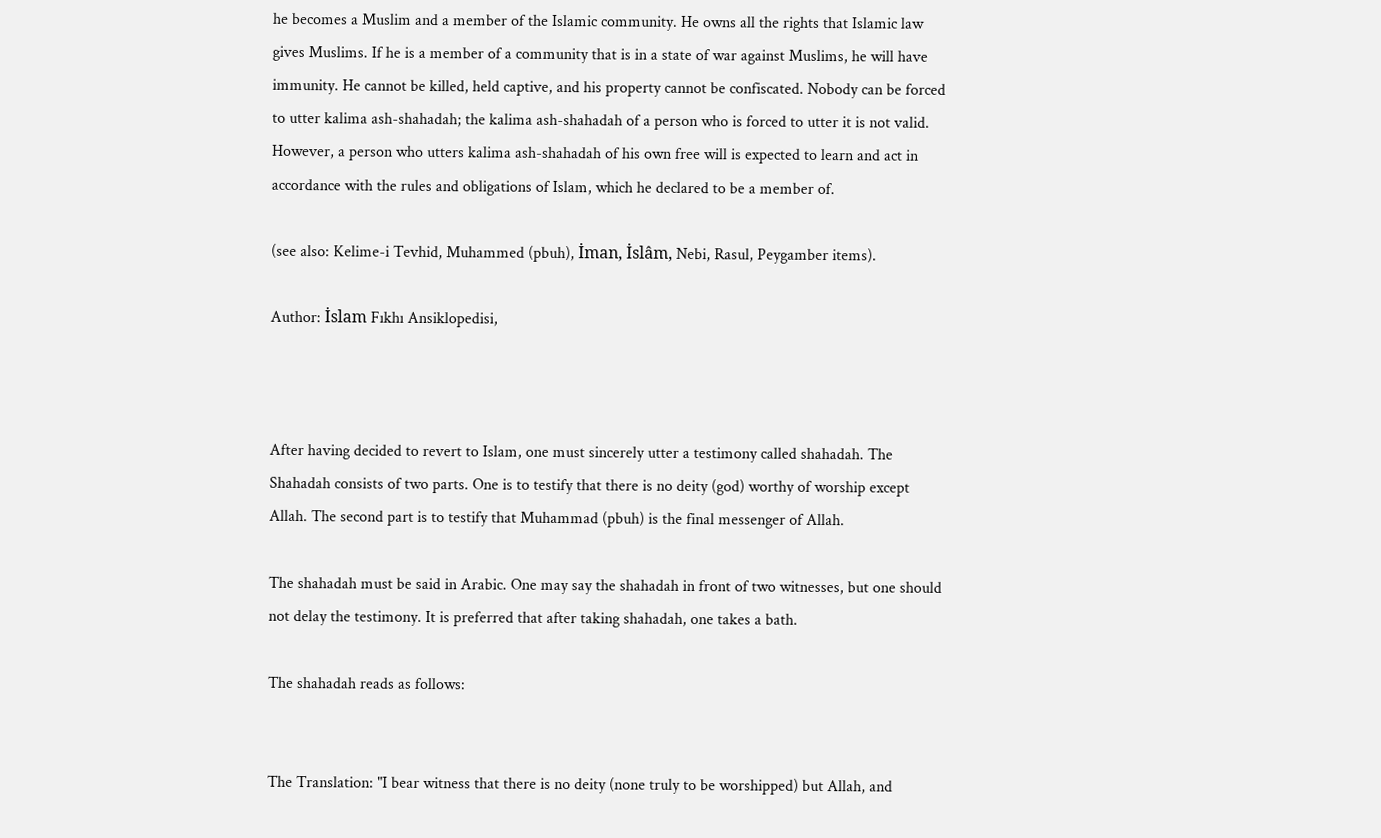he becomes a Muslim and a member of the Islamic community. He owns all the rights that Islamic law gives Muslims. If he is a member of a community that is in a state of war against Muslims, he will have immunity. He cannot be killed, held captive, and his property cannot be confiscated. Nobody can be forced to utter kalima ash-shahadah; the kalima ash-shahadah of a person who is forced to utter it is not valid. However, a person who utters kalima ash-shahadah of his own free will is expected to learn and act in accordance with the rules and obligations of Islam, which he declared to be a member of.

(see also: Kelime-i Tevhid, Muhammed (pbuh), İman, İslâm, Nebi, Rasul, Peygamber items).

Author: İslam Fıkhı Ansiklopedisi,



After having decided to revert to Islam, one must sincerely utter a testimony called shahadah. The Shahadah consists of two parts. One is to testify that there is no deity (god) worthy of worship except Allah. The second part is to testify that Muhammad (pbuh) is the final messenger of Allah.

The shahadah must be said in Arabic. One may say the shahadah in front of two witnesses, but one should not delay the testimony. It is preferred that after taking shahadah, one takes a bath.

The shahadah reads as follows:


The Translation: "I bear witness that there is no deity (none truly to be worshipped) but Allah, and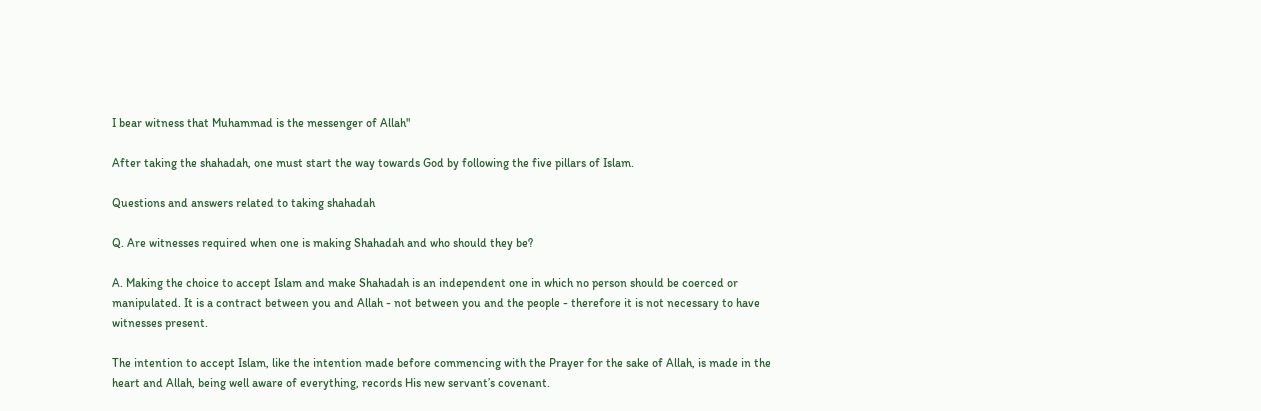I bear witness that Muhammad is the messenger of Allah"

After taking the shahadah, one must start the way towards God by following the five pillars of Islam.

Questions and answers related to taking shahadah

Q. Are witnesses required when one is making Shahadah and who should they be?

A. Making the choice to accept Islam and make Shahadah is an independent one in which no person should be coerced or manipulated. It is a contract between you and Allah - not between you and the people - therefore it is not necessary to have witnesses present.

The intention to accept Islam, like the intention made before commencing with the Prayer for the sake of Allah, is made in the heart and Allah, being well aware of everything, records His new servant’s covenant.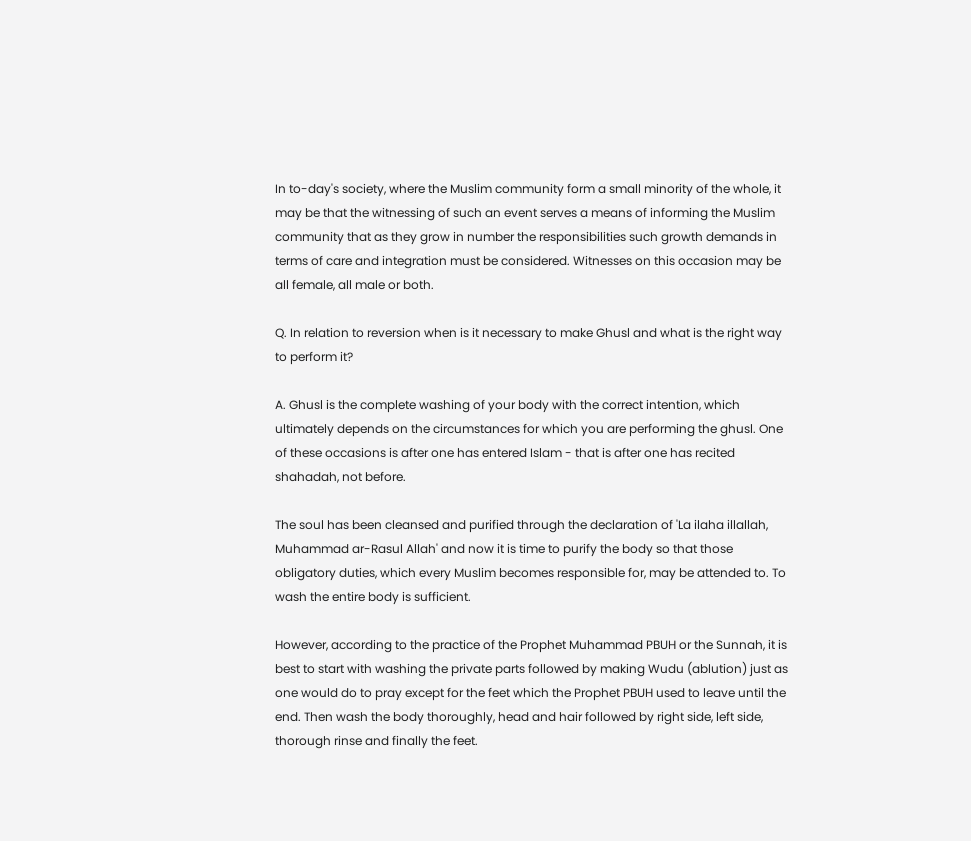In to-day's society, where the Muslim community form a small minority of the whole, it may be that the witnessing of such an event serves a means of informing the Muslim community that as they grow in number the responsibilities such growth demands in terms of care and integration must be considered. Witnesses on this occasion may be all female, all male or both.

Q. In relation to reversion when is it necessary to make Ghusl and what is the right way to perform it?

A. Ghusl is the complete washing of your body with the correct intention, which ultimately depends on the circumstances for which you are performing the ghusl. One of these occasions is after one has entered Islam - that is after one has recited shahadah, not before.

The soul has been cleansed and purified through the declaration of 'La ilaha illallah, Muhammad ar-Rasul Allah' and now it is time to purify the body so that those obligatory duties, which every Muslim becomes responsible for, may be attended to. To wash the entire body is sufficient.

However, according to the practice of the Prophet Muhammad PBUH or the Sunnah, it is best to start with washing the private parts followed by making Wudu (ablution) just as one would do to pray except for the feet which the Prophet PBUH used to leave until the end. Then wash the body thoroughly, head and hair followed by right side, left side, thorough rinse and finally the feet.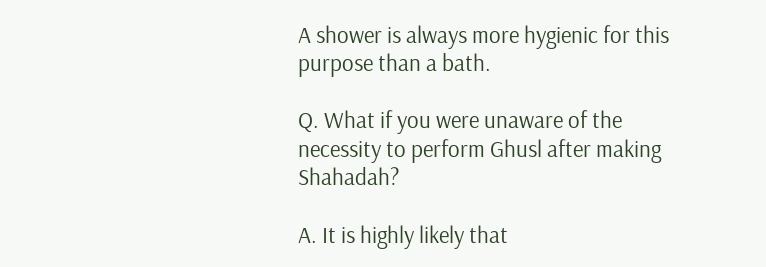A shower is always more hygienic for this purpose than a bath.

Q. What if you were unaware of the necessity to perform Ghusl after making Shahadah?

A. It is highly likely that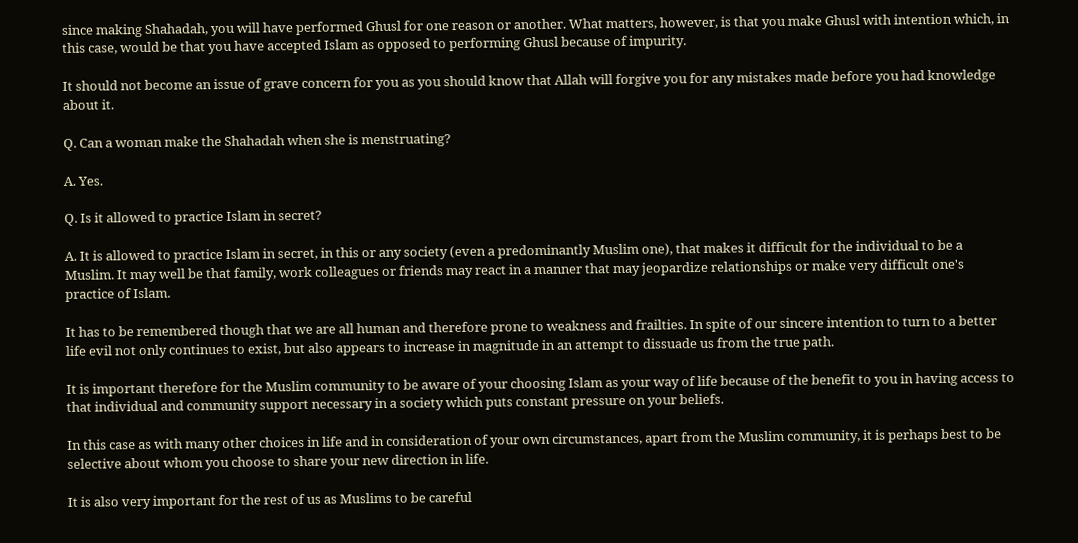since making Shahadah, you will have performed Ghusl for one reason or another. What matters, however, is that you make Ghusl with intention which, in this case, would be that you have accepted Islam as opposed to performing Ghusl because of impurity.

It should not become an issue of grave concern for you as you should know that Allah will forgive you for any mistakes made before you had knowledge about it.

Q. Can a woman make the Shahadah when she is menstruating?

A. Yes.

Q. Is it allowed to practice Islam in secret?

A. It is allowed to practice Islam in secret, in this or any society (even a predominantly Muslim one), that makes it difficult for the individual to be a Muslim. It may well be that family, work colleagues or friends may react in a manner that may jeopardize relationships or make very difficult one's practice of Islam.

It has to be remembered though that we are all human and therefore prone to weakness and frailties. In spite of our sincere intention to turn to a better life evil not only continues to exist, but also appears to increase in magnitude in an attempt to dissuade us from the true path.

It is important therefore for the Muslim community to be aware of your choosing Islam as your way of life because of the benefit to you in having access to that individual and community support necessary in a society which puts constant pressure on your beliefs.

In this case as with many other choices in life and in consideration of your own circumstances, apart from the Muslim community, it is perhaps best to be selective about whom you choose to share your new direction in life.

It is also very important for the rest of us as Muslims to be careful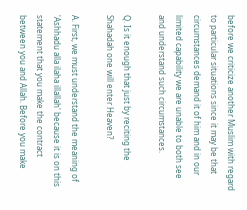before we criticize another Muslim with regard to particular situations since it may be that circumstances demand it of him and in our limited capability we are unable to both see and understand such circumstances.

Q. Is it enough that just by reciting the Shahadah one will enter Heaven?

A. First, we must understand the meaning of 'Ashhadu alla ilaha illallah' because it is on this statement that you make the contract between you and Allah. Before you make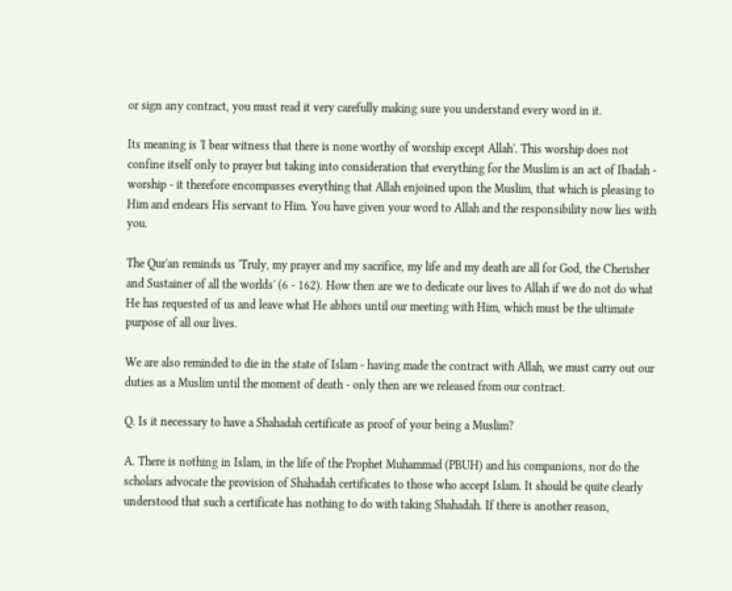or sign any contract, you must read it very carefully making sure you understand every word in it.

Its meaning is 'I bear witness that there is none worthy of worship except Allah'. This worship does not confine itself only to prayer but taking into consideration that everything for the Muslim is an act of Ibadah - worship - it therefore encompasses everything that Allah enjoined upon the Muslim, that which is pleasing to Him and endears His servant to Him. You have given your word to Allah and the responsibility now lies with you.

The Qur'an reminds us 'Truly, my prayer and my sacrifice, my life and my death are all for God, the Cherisher and Sustainer of all the worlds' (6 - 162). How then are we to dedicate our lives to Allah if we do not do what He has requested of us and leave what He abhors until our meeting with Him, which must be the ultimate purpose of all our lives.

We are also reminded to die in the state of Islam - having made the contract with Allah, we must carry out our duties as a Muslim until the moment of death - only then are we released from our contract.

Q. Is it necessary to have a Shahadah certificate as proof of your being a Muslim?

A. There is nothing in Islam, in the life of the Prophet Muhammad (PBUH) and his companions, nor do the scholars advocate the provision of Shahadah certificates to those who accept Islam. It should be quite clearly understood that such a certificate has nothing to do with taking Shahadah. If there is another reason,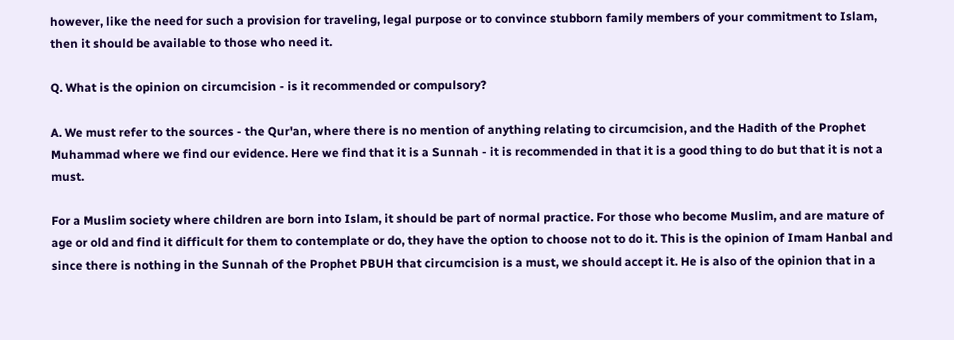however, like the need for such a provision for traveling, legal purpose or to convince stubborn family members of your commitment to Islam, then it should be available to those who need it.

Q. What is the opinion on circumcision - is it recommended or compulsory?

A. We must refer to the sources - the Qur'an, where there is no mention of anything relating to circumcision, and the Hadith of the Prophet Muhammad where we find our evidence. Here we find that it is a Sunnah - it is recommended in that it is a good thing to do but that it is not a must.

For a Muslim society where children are born into Islam, it should be part of normal practice. For those who become Muslim, and are mature of age or old and find it difficult for them to contemplate or do, they have the option to choose not to do it. This is the opinion of Imam Hanbal and since there is nothing in the Sunnah of the Prophet PBUH that circumcision is a must, we should accept it. He is also of the opinion that in a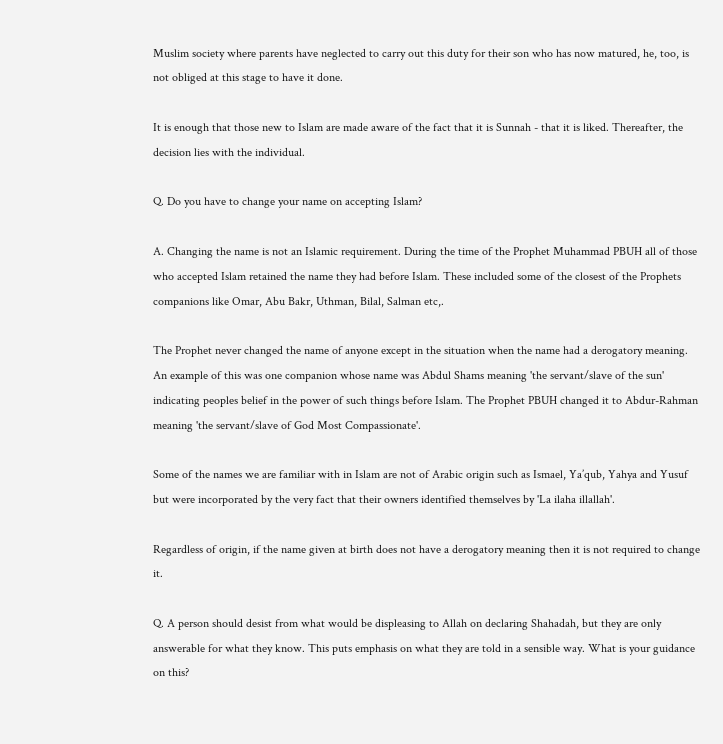Muslim society where parents have neglected to carry out this duty for their son who has now matured, he, too, is not obliged at this stage to have it done.

It is enough that those new to Islam are made aware of the fact that it is Sunnah - that it is liked. Thereafter, the decision lies with the individual.

Q. Do you have to change your name on accepting Islam?

A. Changing the name is not an Islamic requirement. During the time of the Prophet Muhammad PBUH all of those who accepted Islam retained the name they had before Islam. These included some of the closest of the Prophets companions like Omar, Abu Bakr, Uthman, Bilal, Salman etc,.

The Prophet never changed the name of anyone except in the situation when the name had a derogatory meaning. An example of this was one companion whose name was Abdul Shams meaning 'the servant/slave of the sun' indicating peoples belief in the power of such things before Islam. The Prophet PBUH changed it to Abdur-Rahman meaning 'the servant/slave of God Most Compassionate'.

Some of the names we are familiar with in Islam are not of Arabic origin such as Ismael, Ya’qub, Yahya and Yusuf but were incorporated by the very fact that their owners identified themselves by 'La ilaha illallah'.

Regardless of origin, if the name given at birth does not have a derogatory meaning then it is not required to change it.

Q. A person should desist from what would be displeasing to Allah on declaring Shahadah, but they are only answerable for what they know. This puts emphasis on what they are told in a sensible way. What is your guidance on this?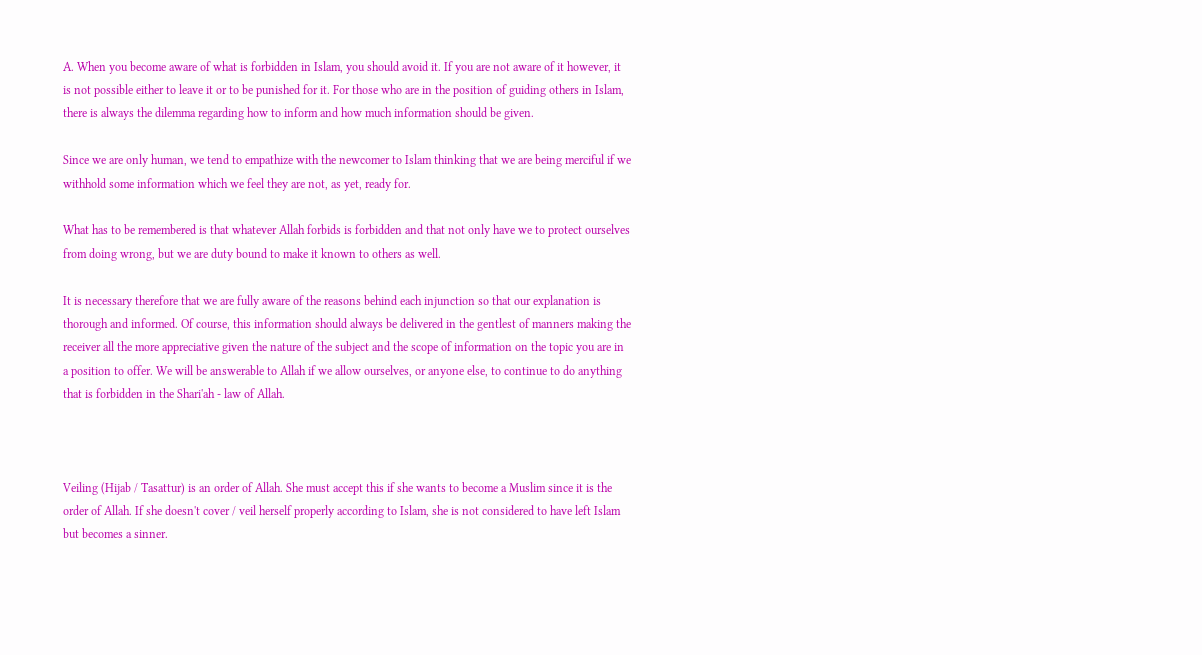A. When you become aware of what is forbidden in Islam, you should avoid it. If you are not aware of it however, it is not possible either to leave it or to be punished for it. For those who are in the position of guiding others in Islam, there is always the dilemma regarding how to inform and how much information should be given.

Since we are only human, we tend to empathize with the newcomer to Islam thinking that we are being merciful if we withhold some information which we feel they are not, as yet, ready for.

What has to be remembered is that whatever Allah forbids is forbidden and that not only have we to protect ourselves from doing wrong, but we are duty bound to make it known to others as well.

It is necessary therefore that we are fully aware of the reasons behind each injunction so that our explanation is thorough and informed. Of course, this information should always be delivered in the gentlest of manners making the receiver all the more appreciative given the nature of the subject and the scope of information on the topic you are in a position to offer. We will be answerable to Allah if we allow ourselves, or anyone else, to continue to do anything that is forbidden in the Shari'ah - law of Allah.



Veiling (Hijab / Tasattur) is an order of Allah. She must accept this if she wants to become a Muslim since it is the order of Allah. If she doesn't cover / veil herself properly according to Islam, she is not considered to have left Islam but becomes a sinner.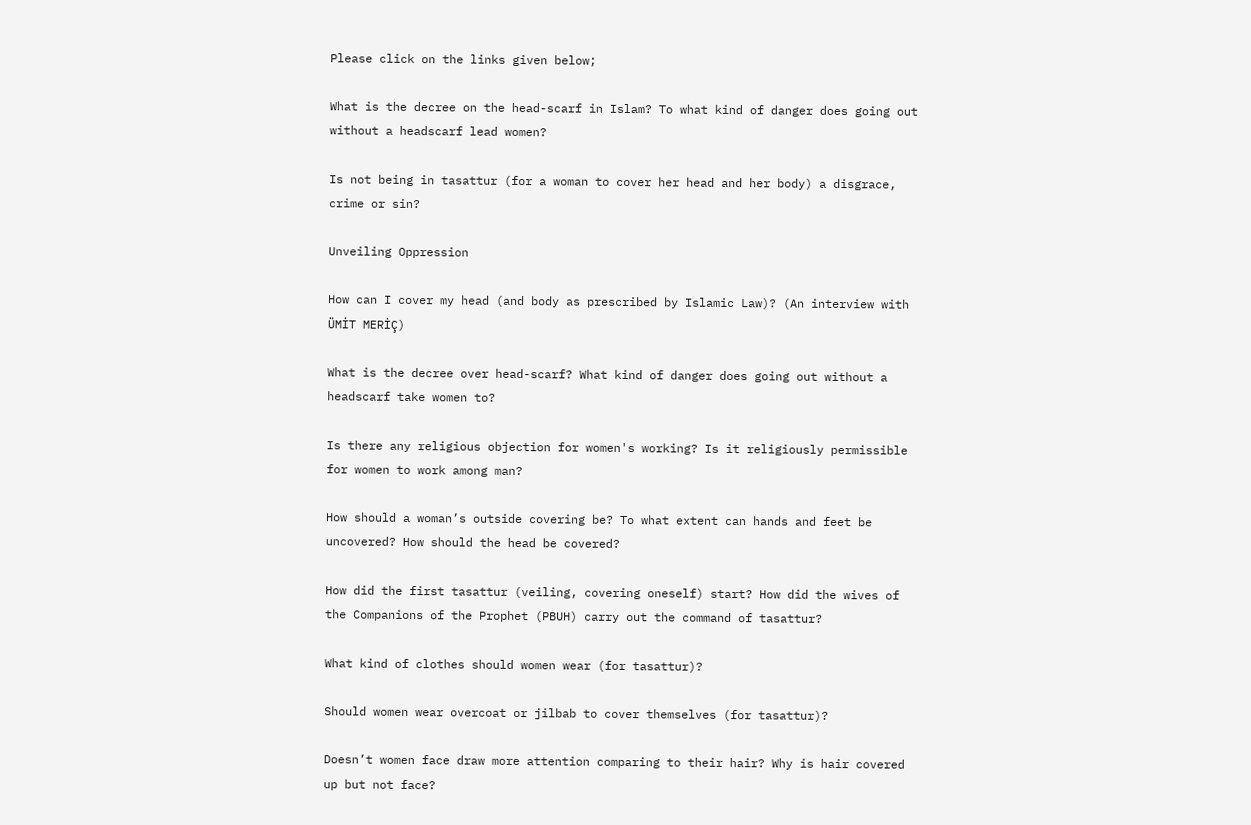Please click on the links given below;

What is the decree on the head-scarf in Islam? To what kind of danger does going out without a headscarf lead women?

Is not being in tasattur (for a woman to cover her head and her body) a disgrace, crime or sin?

Unveiling Oppression

How can I cover my head (and body as prescribed by Islamic Law)? (An interview with ÜMİT MERİÇ)

What is the decree over head-scarf? What kind of danger does going out without a headscarf take women to?

Is there any religious objection for women's working? Is it religiously permissible for women to work among man?

How should a woman’s outside covering be? To what extent can hands and feet be uncovered? How should the head be covered?

How did the first tasattur (veiling, covering oneself) start? How did the wives of the Companions of the Prophet (PBUH) carry out the command of tasattur?

What kind of clothes should women wear (for tasattur)?

Should women wear overcoat or jilbab to cover themselves (for tasattur)?

Doesn’t women face draw more attention comparing to their hair? Why is hair covered up but not face?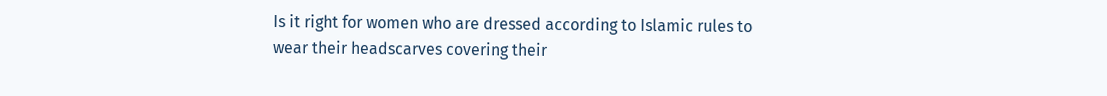Is it right for women who are dressed according to Islamic rules to wear their headscarves covering their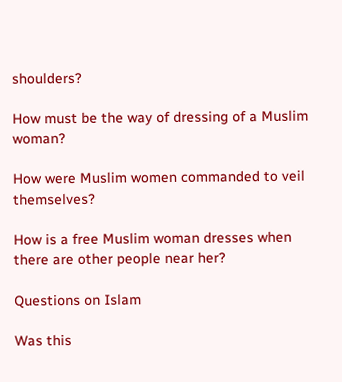shoulders?

How must be the way of dressing of a Muslim woman?

How were Muslim women commanded to veil themselves?

How is a free Muslim woman dresses when there are other people near her?

Questions on Islam

Was this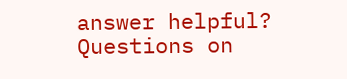answer helpful?
Questions on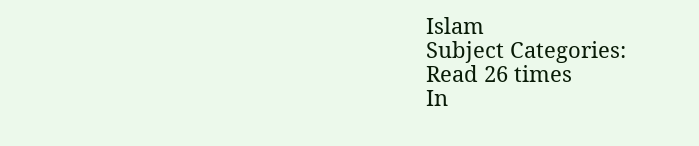Islam
Subject Categories:
Read 26 times
In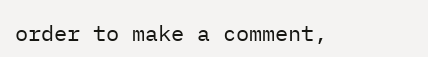order to make a comment,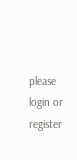please login or register